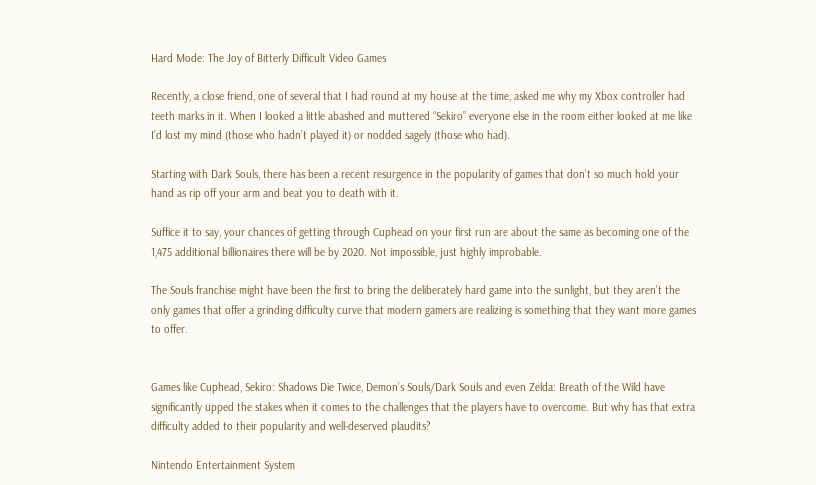Hard Mode: The Joy of Bitterly Difficult Video Games

Recently, a close friend, one of several that I had round at my house at the time, asked me why my Xbox controller had teeth marks in it. When I looked a little abashed and muttered “Sekiro” everyone else in the room either looked at me like I’d lost my mind (those who hadn’t played it) or nodded sagely (those who had).

Starting with Dark Souls, there has been a recent resurgence in the popularity of games that don’t so much hold your hand as rip off your arm and beat you to death with it.

Suffice it to say, your chances of getting through Cuphead on your first run are about the same as becoming one of the 1,475 additional billionaires there will be by 2020. Not impossible, just highly improbable.

The Souls franchise might have been the first to bring the deliberately hard game into the sunlight, but they aren’t the only games that offer a grinding difficulty curve that modern gamers are realizing is something that they want more games to offer.


Games like Cuphead, Sekiro: Shadows Die Twice, Demon’s Souls/Dark Souls and even Zelda: Breath of the Wild have significantly upped the stakes when it comes to the challenges that the players have to overcome. But why has that extra difficulty added to their popularity and well-deserved plaudits?

Nintendo Entertainment System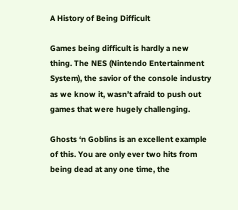A History of Being Difficult

Games being difficult is hardly a new thing. The NES (Nintendo Entertainment System), the savior of the console industry as we know it, wasn’t afraid to push out games that were hugely challenging.

Ghosts ‘n Goblins is an excellent example of this. You are only ever two hits from being dead at any one time, the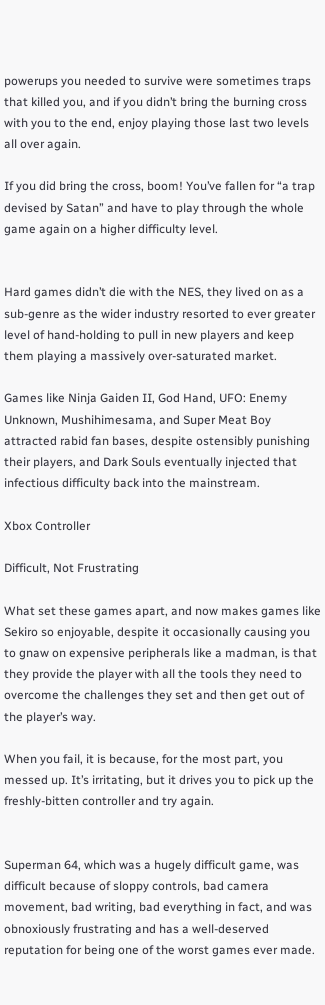powerups you needed to survive were sometimes traps that killed you, and if you didn’t bring the burning cross with you to the end, enjoy playing those last two levels all over again.

If you did bring the cross, boom! You’ve fallen for “a trap devised by Satan” and have to play through the whole game again on a higher difficulty level.


Hard games didn’t die with the NES, they lived on as a sub-genre as the wider industry resorted to ever greater level of hand-holding to pull in new players and keep them playing a massively over-saturated market.

Games like Ninja Gaiden II, God Hand, UFO: Enemy Unknown, Mushihimesama, and Super Meat Boy attracted rabid fan bases, despite ostensibly punishing their players, and Dark Souls eventually injected that infectious difficulty back into the mainstream.

Xbox Controller

Difficult, Not Frustrating

What set these games apart, and now makes games like Sekiro so enjoyable, despite it occasionally causing you to gnaw on expensive peripherals like a madman, is that they provide the player with all the tools they need to overcome the challenges they set and then get out of the player’s way.

When you fail, it is because, for the most part, you messed up. It’s irritating, but it drives you to pick up the freshly-bitten controller and try again.


Superman 64, which was a hugely difficult game, was difficult because of sloppy controls, bad camera movement, bad writing, bad everything in fact, and was obnoxiously frustrating and has a well-deserved reputation for being one of the worst games ever made.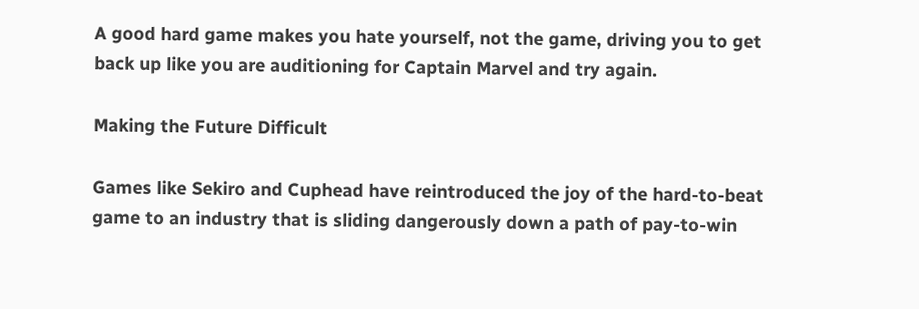A good hard game makes you hate yourself, not the game, driving you to get back up like you are auditioning for Captain Marvel and try again.

Making the Future Difficult

Games like Sekiro and Cuphead have reintroduced the joy of the hard-to-beat game to an industry that is sliding dangerously down a path of pay-to-win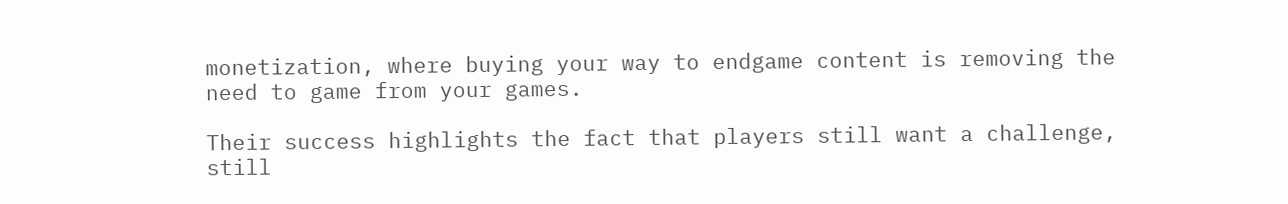monetization, where buying your way to endgame content is removing the need to game from your games.

Their success highlights the fact that players still want a challenge, still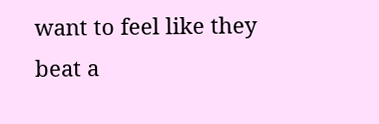want to feel like they beat a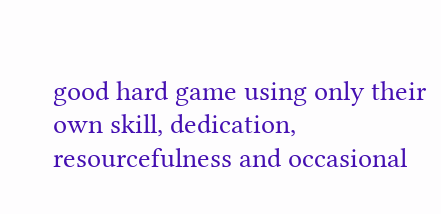good hard game using only their own skill, dedication, resourcefulness and occasional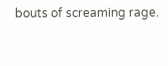bouts of screaming rage.